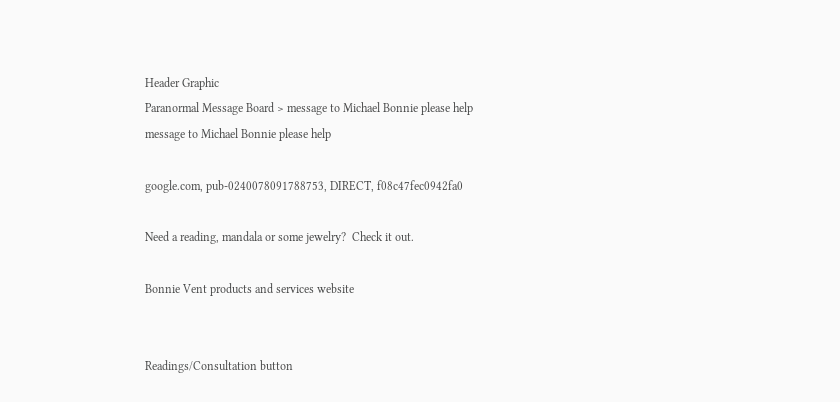Header Graphic
Paranormal Message Board > message to Michael Bonnie please help
message to Michael Bonnie please help

google.com, pub-0240078091788753, DIRECT, f08c47fec0942fa0

Need a reading, mandala or some jewelry?  Check it out.

Bonnie Vent products and services website


Readings/Consultation button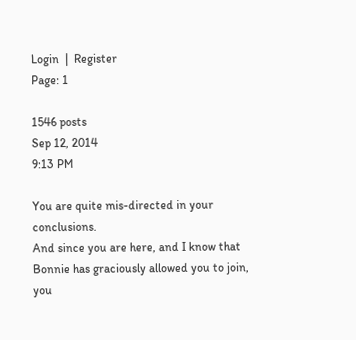Login  |  Register
Page: 1

1546 posts
Sep 12, 2014
9:13 PM

You are quite mis-directed in your conclusions.
And since you are here, and I know that Bonnie has graciously allowed you to join, you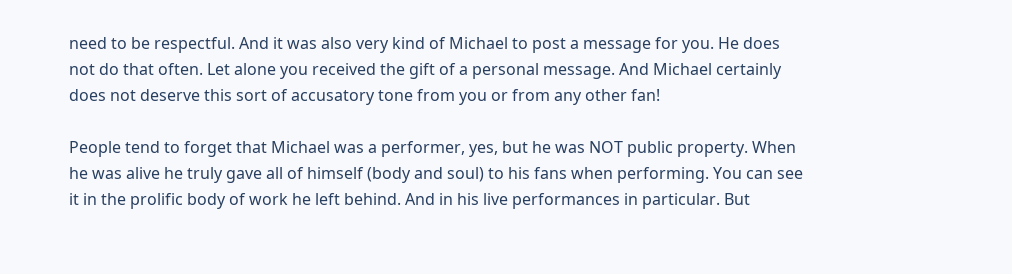need to be respectful. And it was also very kind of Michael to post a message for you. He does not do that often. Let alone you received the gift of a personal message. And Michael certainly does not deserve this sort of accusatory tone from you or from any other fan!

People tend to forget that Michael was a performer, yes, but he was NOT public property. When he was alive he truly gave all of himself (body and soul) to his fans when performing. You can see it in the prolific body of work he left behind. And in his live performances in particular. But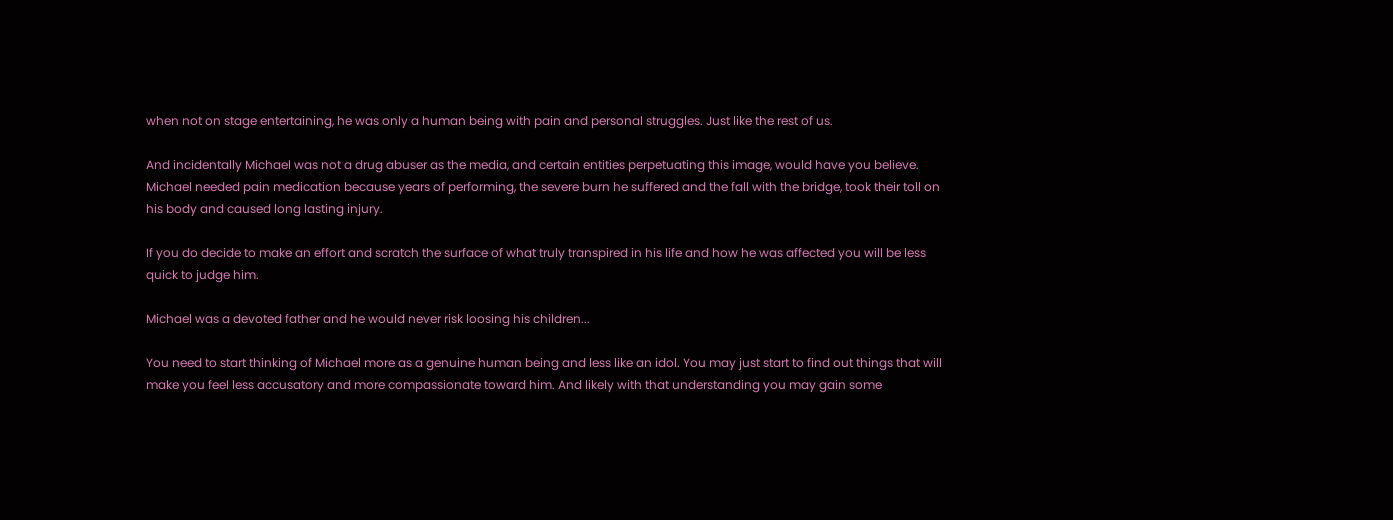when not on stage entertaining, he was only a human being with pain and personal struggles. Just like the rest of us.

And incidentally Michael was not a drug abuser as the media, and certain entities perpetuating this image, would have you believe. Michael needed pain medication because years of performing, the severe burn he suffered and the fall with the bridge, took their toll on his body and caused long lasting injury.

If you do decide to make an effort and scratch the surface of what truly transpired in his life and how he was affected you will be less quick to judge him.

Michael was a devoted father and he would never risk loosing his children...

You need to start thinking of Michael more as a genuine human being and less like an idol. You may just start to find out things that will make you feel less accusatory and more compassionate toward him. And likely with that understanding you may gain some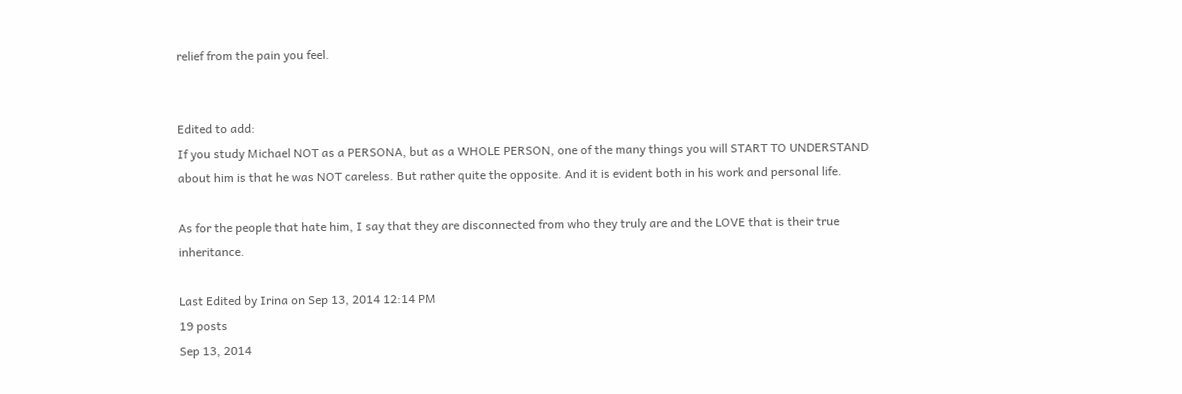relief from the pain you feel.


Edited to add:
If you study Michael NOT as a PERSONA, but as a WHOLE PERSON, one of the many things you will START TO UNDERSTAND about him is that he was NOT careless. But rather quite the opposite. And it is evident both in his work and personal life.

As for the people that hate him, I say that they are disconnected from who they truly are and the LOVE that is their true inheritance.

Last Edited by Irina on Sep 13, 2014 12:14 PM
19 posts
Sep 13, 2014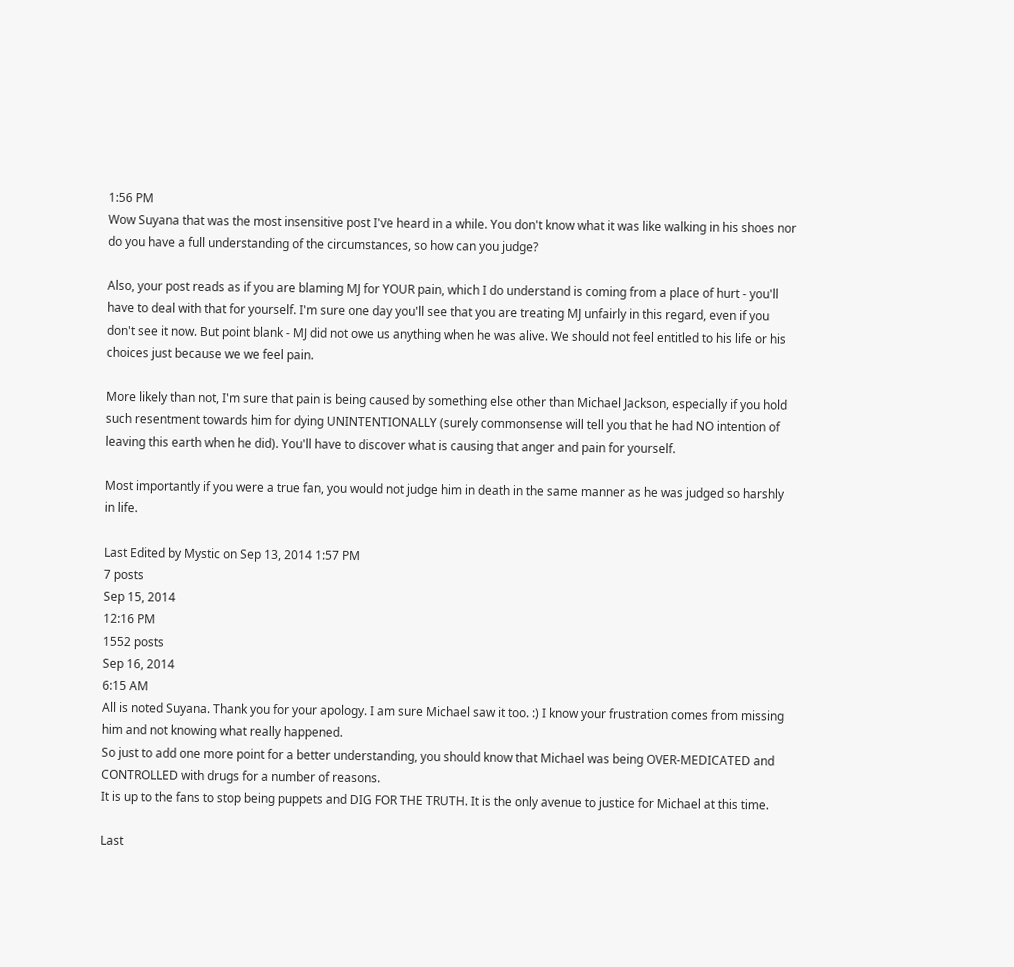1:56 PM
Wow Suyana that was the most insensitive post I've heard in a while. You don't know what it was like walking in his shoes nor do you have a full understanding of the circumstances, so how can you judge?

Also, your post reads as if you are blaming MJ for YOUR pain, which I do understand is coming from a place of hurt - you'll have to deal with that for yourself. I'm sure one day you'll see that you are treating MJ unfairly in this regard, even if you don't see it now. But point blank - MJ did not owe us anything when he was alive. We should not feel entitled to his life or his choices just because we we feel pain.

More likely than not, I'm sure that pain is being caused by something else other than Michael Jackson, especially if you hold such resentment towards him for dying UNINTENTIONALLY (surely commonsense will tell you that he had NO intention of leaving this earth when he did). You'll have to discover what is causing that anger and pain for yourself.

Most importantly if you were a true fan, you would not judge him in death in the same manner as he was judged so harshly in life.

Last Edited by Mystic on Sep 13, 2014 1:57 PM
7 posts
Sep 15, 2014
12:16 PM
1552 posts
Sep 16, 2014
6:15 AM
All is noted Suyana. Thank you for your apology. I am sure Michael saw it too. :) I know your frustration comes from missing him and not knowing what really happened.
So just to add one more point for a better understanding, you should know that Michael was being OVER-MEDICATED and CONTROLLED with drugs for a number of reasons.
It is up to the fans to stop being puppets and DIG FOR THE TRUTH. It is the only avenue to justice for Michael at this time.

Last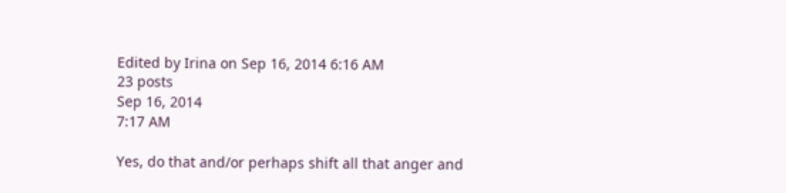Edited by Irina on Sep 16, 2014 6:16 AM
23 posts
Sep 16, 2014
7:17 AM

Yes, do that and/or perhaps shift all that anger and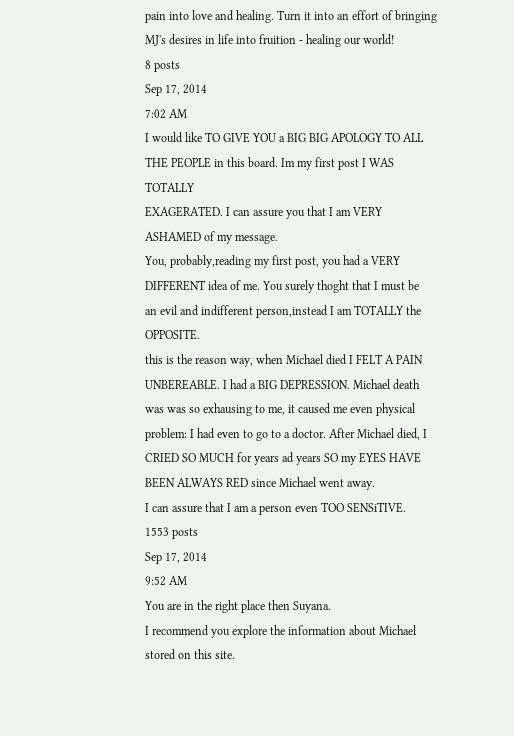pain into love and healing. Turn it into an effort of bringing MJ's desires in life into fruition - healing our world!
8 posts
Sep 17, 2014
7:02 AM
I would like TO GIVE YOU a BIG BIG APOLOGY TO ALL THE PEOPLE in this board. Im my first post I WAS TOTALLY
EXAGERATED. I can assure you that I am VERY ASHAMED of my message.
You, probably,reading my first post, you had a VERY DIFFERENT idea of me. You surely thoght that I must be
an evil and indifferent person,instead I am TOTALLY the OPPOSITE.
this is the reason way, when Michael died I FELT A PAIN UNBEREABLE. I had a BIG DEPRESSION. Michael death was was so exhausing to me, it caused me even physical problem: I had even to go to a doctor. After Michael died, I CRIED SO MUCH for years ad years SO my EYES HAVE BEEN ALWAYS RED since Michael went away.
I can assure that I am a person even TOO SENSiTIVE.
1553 posts
Sep 17, 2014
9:52 AM
You are in the right place then Suyana.
I recommend you explore the information about Michael stored on this site.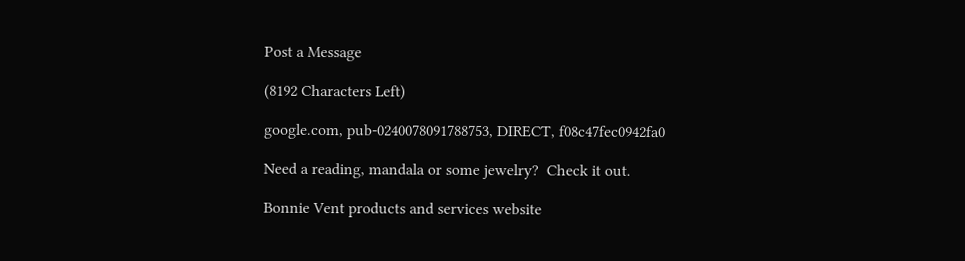Post a Message

(8192 Characters Left)

google.com, pub-0240078091788753, DIRECT, f08c47fec0942fa0

Need a reading, mandala or some jewelry?  Check it out.

Bonnie Vent products and services website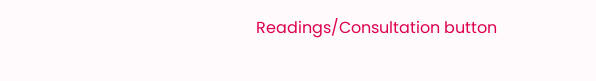Readings/Consultation button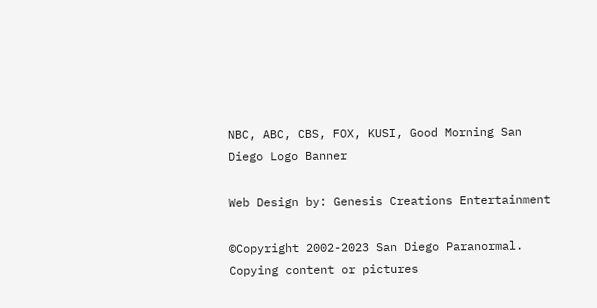NBC, ABC, CBS, FOX, KUSI, Good Morning San Diego Logo Banner

Web Design by: Genesis Creations Entertainment

©Copyright 2002-2023 San Diego Paranormal.  Copying content or pictures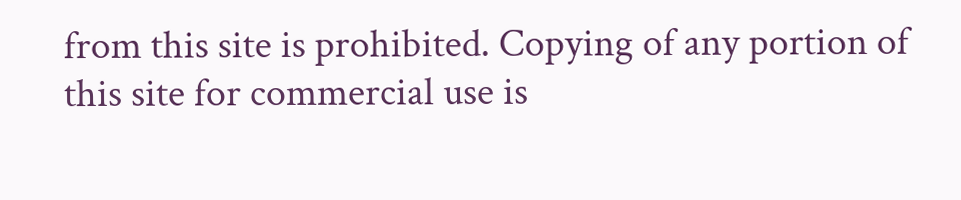from this site is prohibited. Copying of any portion of this site for commercial use is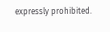expressly prohibited.